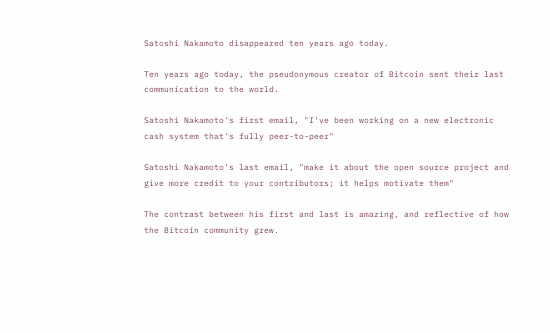Satoshi Nakamoto disappeared ten years ago today.

Ten years ago today, the pseudonymous creator of Bitcoin sent their last communication to the world.

Satoshi Nakamoto's first email, "I've been working on a new electronic cash system that's fully peer-to-peer"

Satoshi Nakamoto's last email, "make it about the open source project and give more credit to your contributors; it helps motivate them"

The contrast between his first and last is amazing, and reflective of how the Bitcoin community grew.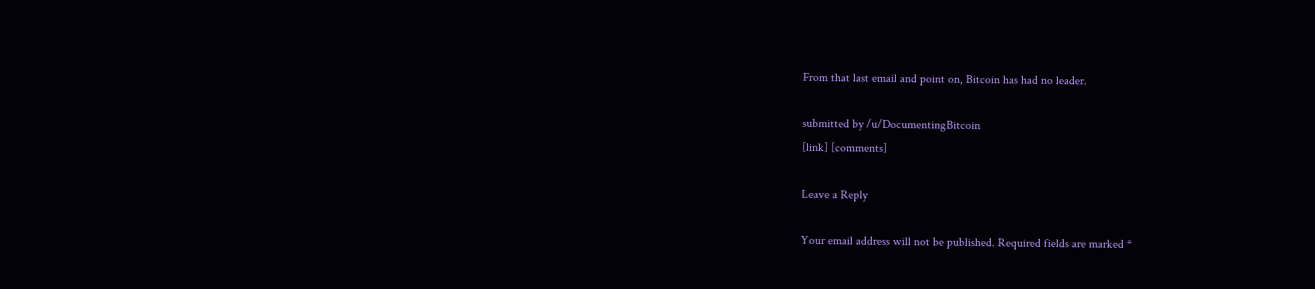From that last email and point on, Bitcoin has had no leader.

submitted by /u/DocumentingBitcoin
[link] [comments]

Leave a Reply

Your email address will not be published. Required fields are marked *